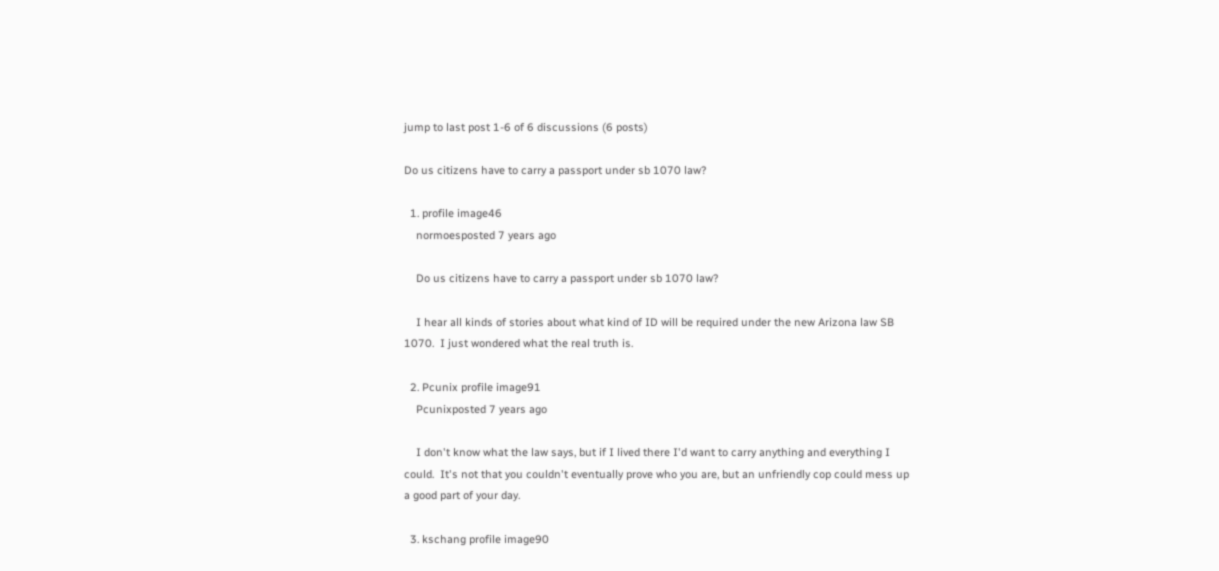jump to last post 1-6 of 6 discussions (6 posts)

Do us citizens have to carry a passport under sb 1070 law?

  1. profile image46
    normoesposted 7 years ago

    Do us citizens have to carry a passport under sb 1070 law?

    I hear all kinds of stories about what kind of ID will be required under the new Arizona law SB 1070.  I just wondered what the real truth is.

  2. Pcunix profile image91
    Pcunixposted 7 years ago

    I don't know what the law says, but if I lived there I'd want to carry anything and everything I could.  It's not that you couldn't eventually prove who you are, but an unfriendly cop could mess up a good part of your day.

  3. kschang profile image90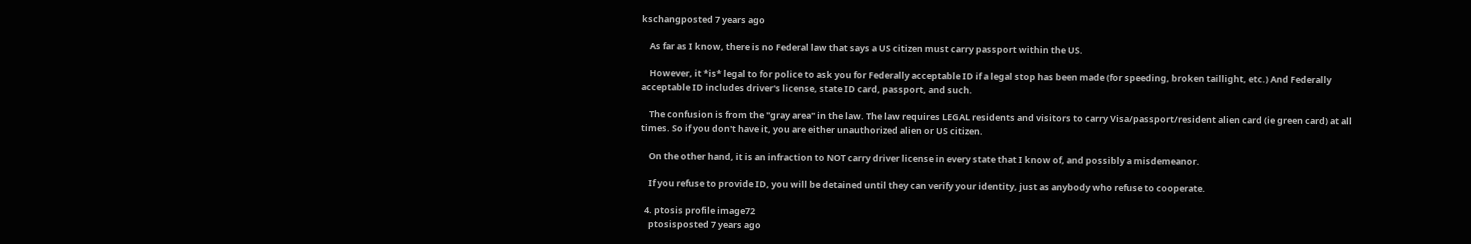kschangposted 7 years ago

    As far as I know, there is no Federal law that says a US citizen must carry passport within the US.

    However, it *is* legal to for police to ask you for Federally acceptable ID if a legal stop has been made (for speeding, broken taillight, etc.) And Federally acceptable ID includes driver's license, state ID card, passport, and such.

    The confusion is from the "gray area" in the law. The law requires LEGAL residents and visitors to carry Visa/passport/resident alien card (ie green card) at all times. So if you don't have it, you are either unauthorized alien or US citizen.

    On the other hand, it is an infraction to NOT carry driver license in every state that I know of, and possibly a misdemeanor.

    If you refuse to provide ID, you will be detained until they can verify your identity, just as anybody who refuse to cooperate.

  4. ptosis profile image72
    ptosisposted 7 years ago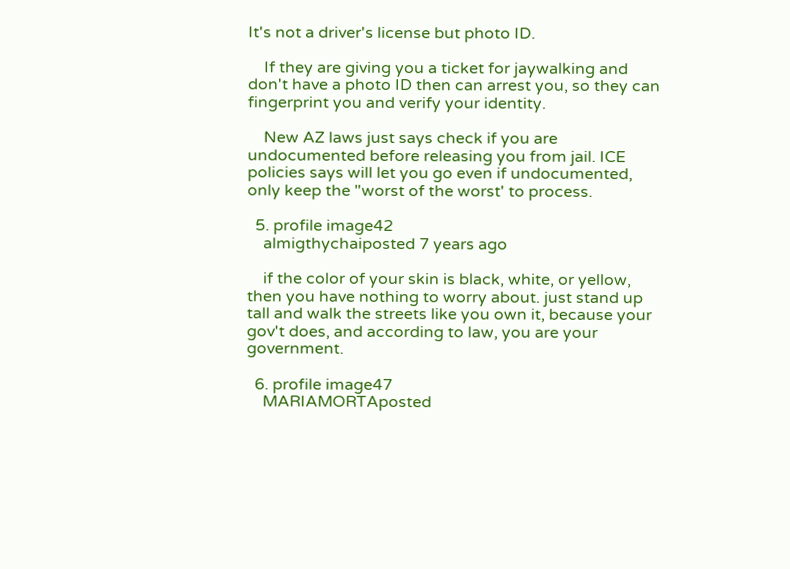It's not a driver's license but photo ID.

    If they are giving you a ticket for jaywalking and don't have a photo ID then can arrest you, so they can fingerprint you and verify your identity.

    New AZ laws just says check if you are undocumented before releasing you from jail. ICE policies says will let you go even if undocumented, only keep the "worst of the worst' to process.

  5. profile image42
    almigthychaiposted 7 years ago

    if the color of your skin is black, white, or yellow, then you have nothing to worry about. just stand up tall and walk the streets like you own it, because your gov't does, and according to law, you are your government.

  6. profile image47
    MARIAMORTAposted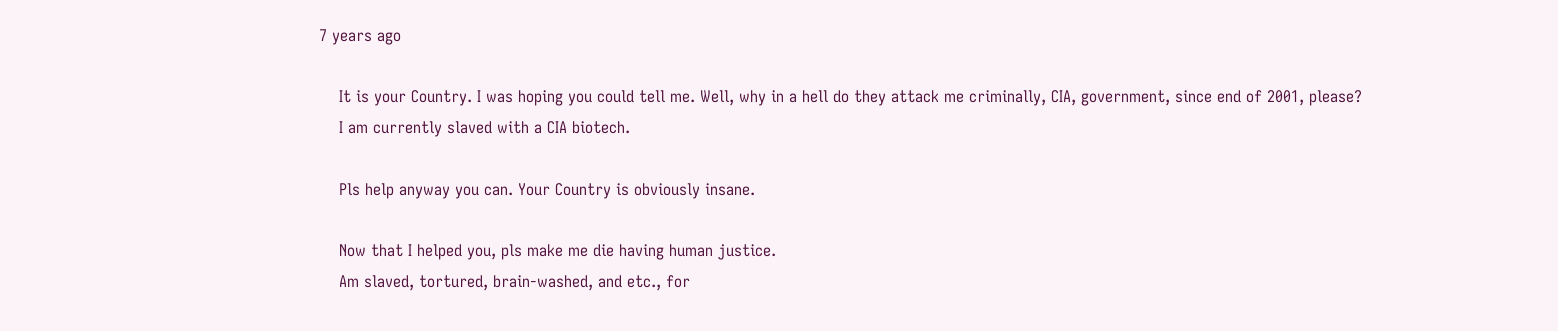7 years ago

    It is your Country. I was hoping you could tell me. Well, why in a hell do they attack me criminally, CIA, government, since end of 2001, please?
    I am currently slaved with a CIA biotech.

    Pls help anyway you can. Your Country is obviously insane.

    Now that I helped you, pls make me die having human justice.
    Am slaved, tortured, brain-washed, and etc., for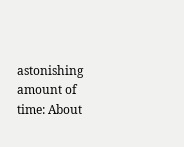astonishing amount of time: About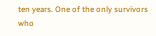ten years. One of the only survivors who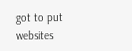got to put websites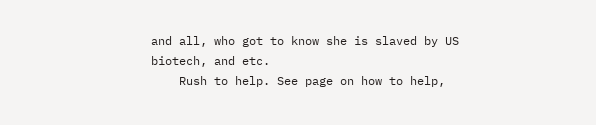and all, who got to know she is slaved by US biotech, and etc.
    Rush to help. See page on how to help,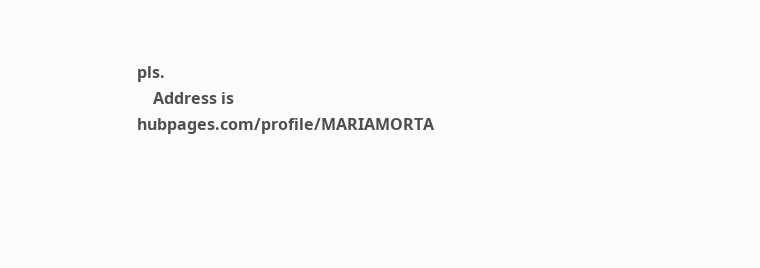pls.
    Address is hubpages.com/profile/MARIAMORTA